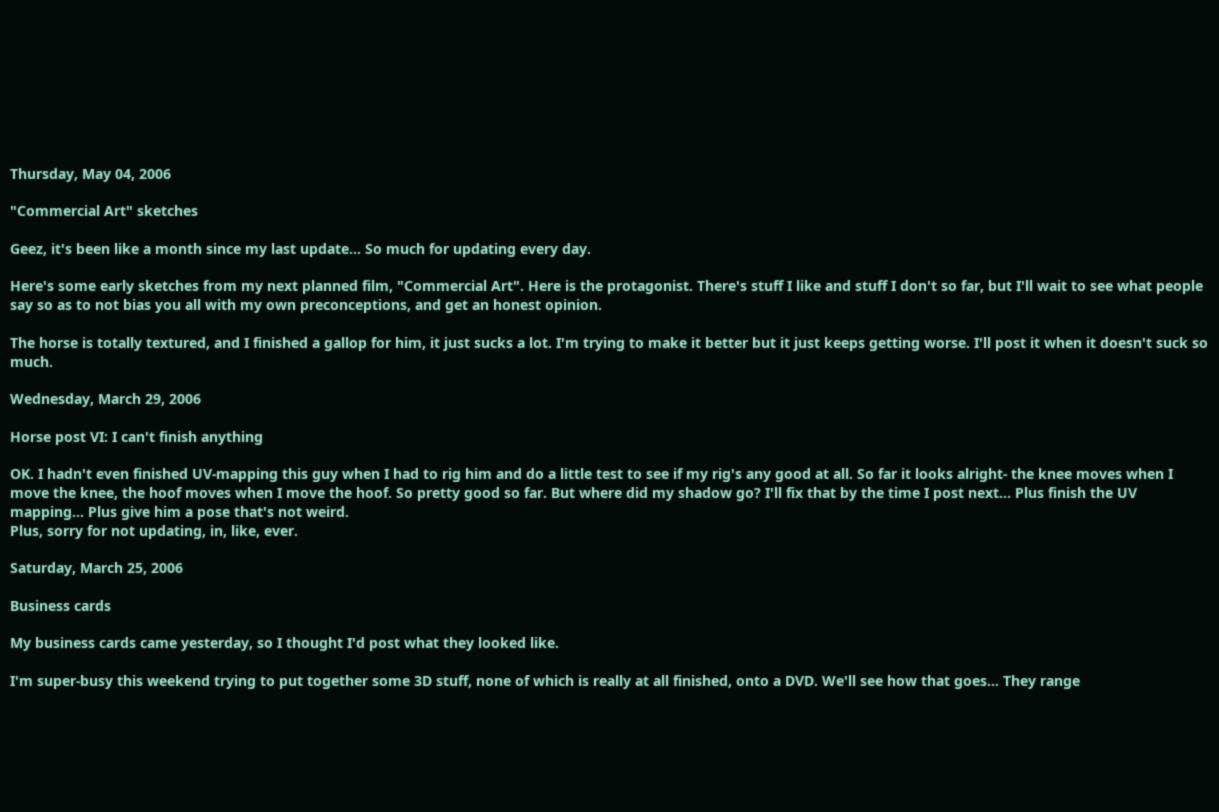Thursday, May 04, 2006

"Commercial Art" sketches

Geez, it's been like a month since my last update... So much for updating every day.

Here's some early sketches from my next planned film, "Commercial Art". Here is the protagonist. There's stuff I like and stuff I don't so far, but I'll wait to see what people say so as to not bias you all with my own preconceptions, and get an honest opinion.

The horse is totally textured, and I finished a gallop for him, it just sucks a lot. I'm trying to make it better but it just keeps getting worse. I'll post it when it doesn't suck so much.

Wednesday, March 29, 2006

Horse post VI: I can't finish anything

OK. I hadn't even finished UV-mapping this guy when I had to rig him and do a little test to see if my rig's any good at all. So far it looks alright- the knee moves when I move the knee, the hoof moves when I move the hoof. So pretty good so far. But where did my shadow go? I'll fix that by the time I post next... Plus finish the UV mapping... Plus give him a pose that's not weird.
Plus, sorry for not updating, in, like, ever.

Saturday, March 25, 2006

Business cards

My business cards came yesterday, so I thought I'd post what they looked like.

I'm super-busy this weekend trying to put together some 3D stuff, none of which is really at all finished, onto a DVD. We'll see how that goes... They range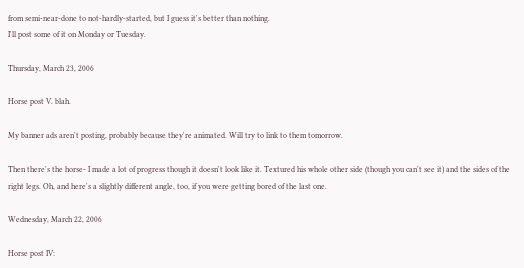from semi-near-done to not-hardly-started, but I guess it's better than nothing.
I'll post some of it on Monday or Tuesday.

Thursday, March 23, 2006

Horse post V. blah.

My banner ads aren't posting, probably because they're animated. Will try to link to them tomorrow.

Then there's the horse- I made a lot of progress though it doesn't look like it. Textured his whole other side (though you can't see it) and the sides of the right legs. Oh, and here's a slightly different angle, too, if you were getting bored of the last one.

Wednesday, March 22, 2006

Horse post IV: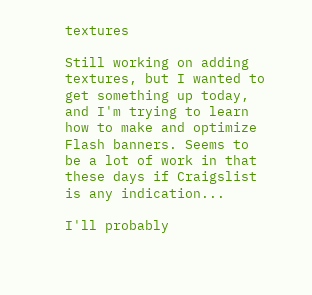textures

Still working on adding textures, but I wanted to get something up today, and I'm trying to learn how to make and optimize Flash banners. Seems to be a lot of work in that these days if Craigslist is any indication...

I'll probably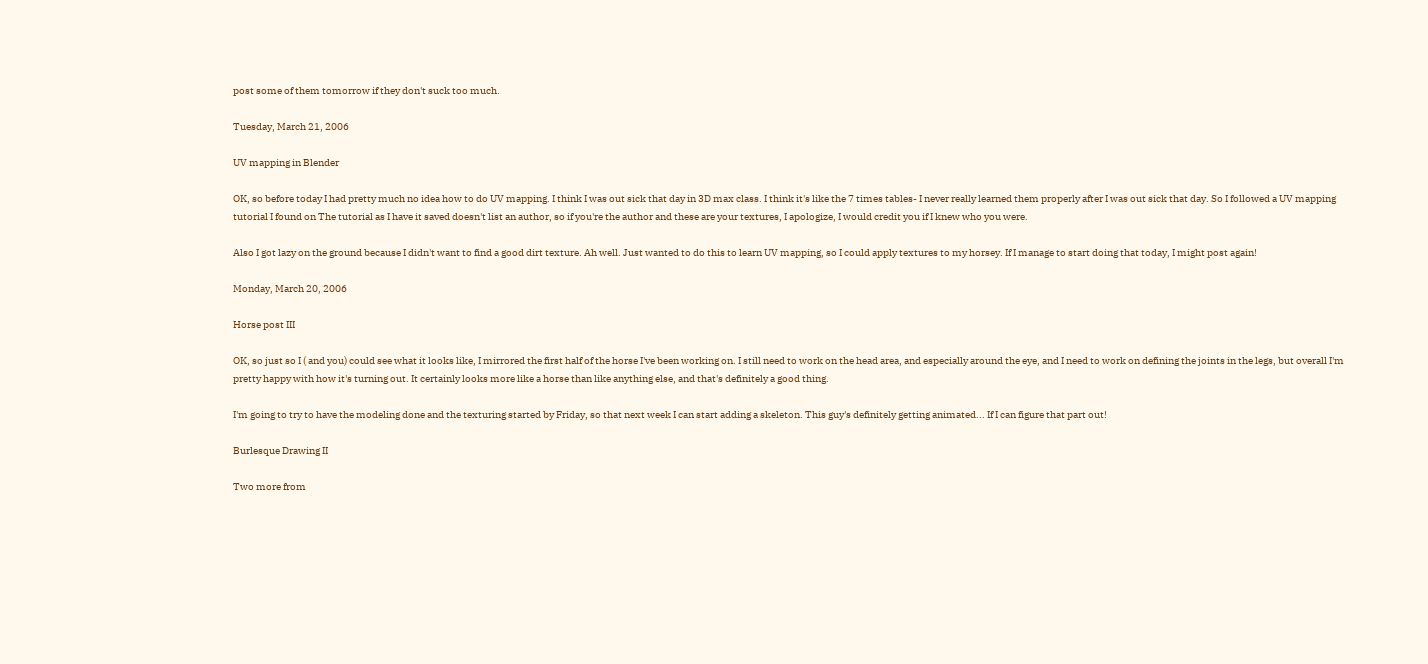post some of them tomorrow if they don't suck too much.

Tuesday, March 21, 2006

UV mapping in Blender

OK, so before today I had pretty much no idea how to do UV mapping. I think I was out sick that day in 3D max class. I think it's like the 7 times tables- I never really learned them properly after I was out sick that day. So I followed a UV mapping tutorial I found on The tutorial as I have it saved doesn't list an author, so if you're the author and these are your textures, I apologize, I would credit you if I knew who you were.

Also I got lazy on the ground because I didn't want to find a good dirt texture. Ah well. Just wanted to do this to learn UV mapping, so I could apply textures to my horsey. If I manage to start doing that today, I might post again!

Monday, March 20, 2006

Horse post III

OK, so just so I ( and you) could see what it looks like, I mirrored the first half of the horse I've been working on. I still need to work on the head area, and especially around the eye, and I need to work on defining the joints in the legs, but overall I'm pretty happy with how it's turning out. It certainly looks more like a horse than like anything else, and that's definitely a good thing.

I'm going to try to have the modeling done and the texturing started by Friday, so that next week I can start adding a skeleton. This guy's definitely getting animated... If I can figure that part out!

Burlesque Drawing II

Two more from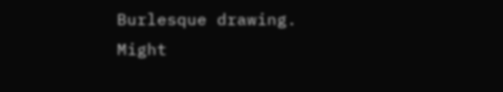Burlesque drawing.
Might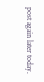post again later today.